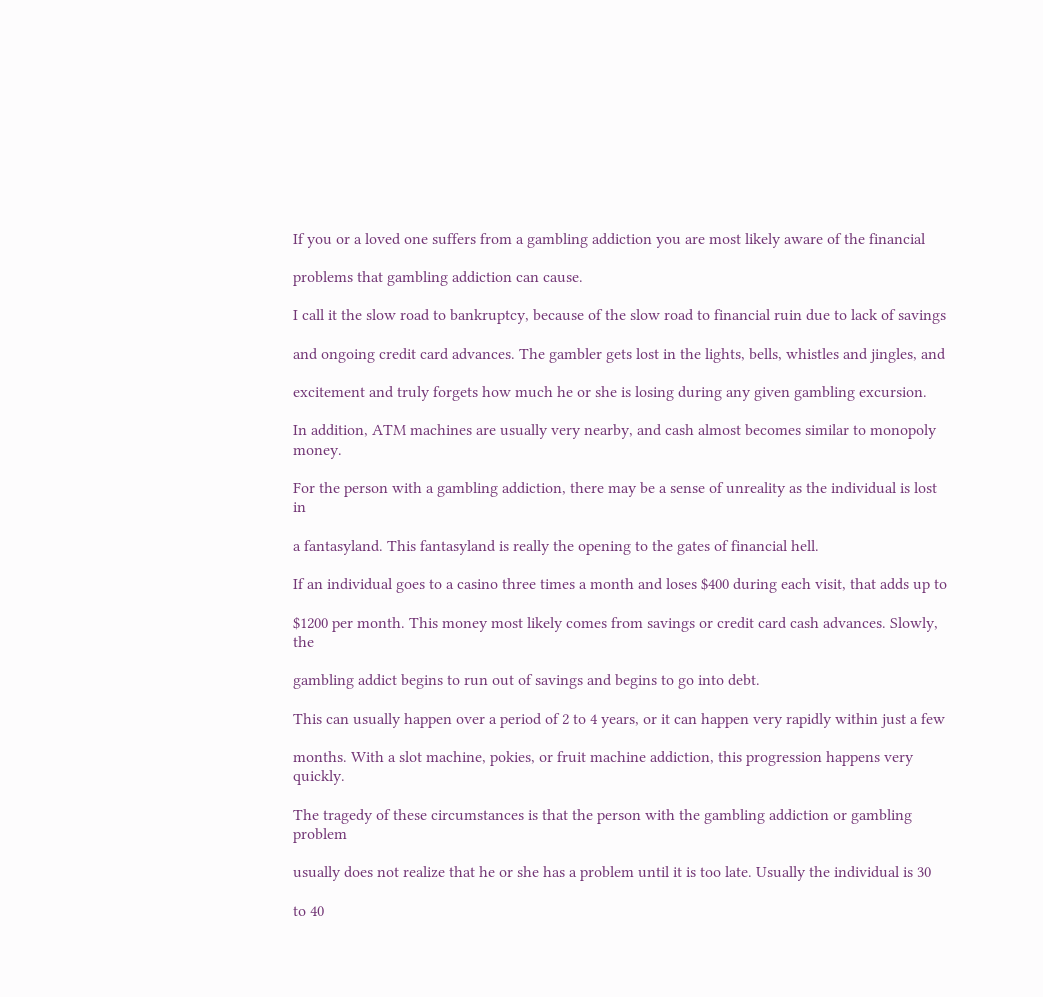If you or a loved one suffers from a gambling addiction you are most likely aware of the financial

problems that gambling addiction can cause.

I call it the slow road to bankruptcy, because of the slow road to financial ruin due to lack of savings

and ongoing credit card advances. The gambler gets lost in the lights, bells, whistles and jingles, and

excitement and truly forgets how much he or she is losing during any given gambling excursion.

In addition, ATM machines are usually very nearby, and cash almost becomes similar to monopoly money.

For the person with a gambling addiction, there may be a sense of unreality as the individual is lost in

a fantasyland. This fantasyland is really the opening to the gates of financial hell.

If an individual goes to a casino three times a month and loses $400 during each visit, that adds up to

$1200 per month. This money most likely comes from savings or credit card cash advances. Slowly, the

gambling addict begins to run out of savings and begins to go into debt.

This can usually happen over a period of 2 to 4 years, or it can happen very rapidly within just a few

months. With a slot machine, pokies, or fruit machine addiction, this progression happens very quickly.

The tragedy of these circumstances is that the person with the gambling addiction or gambling problem

usually does not realize that he or she has a problem until it is too late. Usually the individual is 30

to 40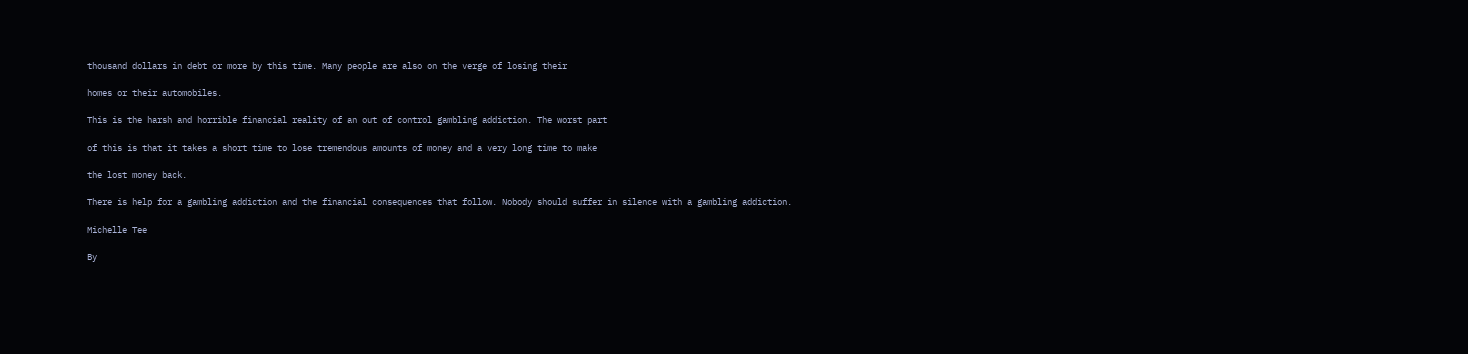thousand dollars in debt or more by this time. Many people are also on the verge of losing their

homes or their automobiles.

This is the harsh and horrible financial reality of an out of control gambling addiction. The worst part

of this is that it takes a short time to lose tremendous amounts of money and a very long time to make

the lost money back.

There is help for a gambling addiction and the financial consequences that follow. Nobody should suffer in silence with a gambling addiction.

Michelle Tee

By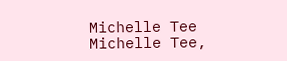Michelle Tee
Michelle Tee,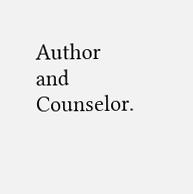Author and Counselor.